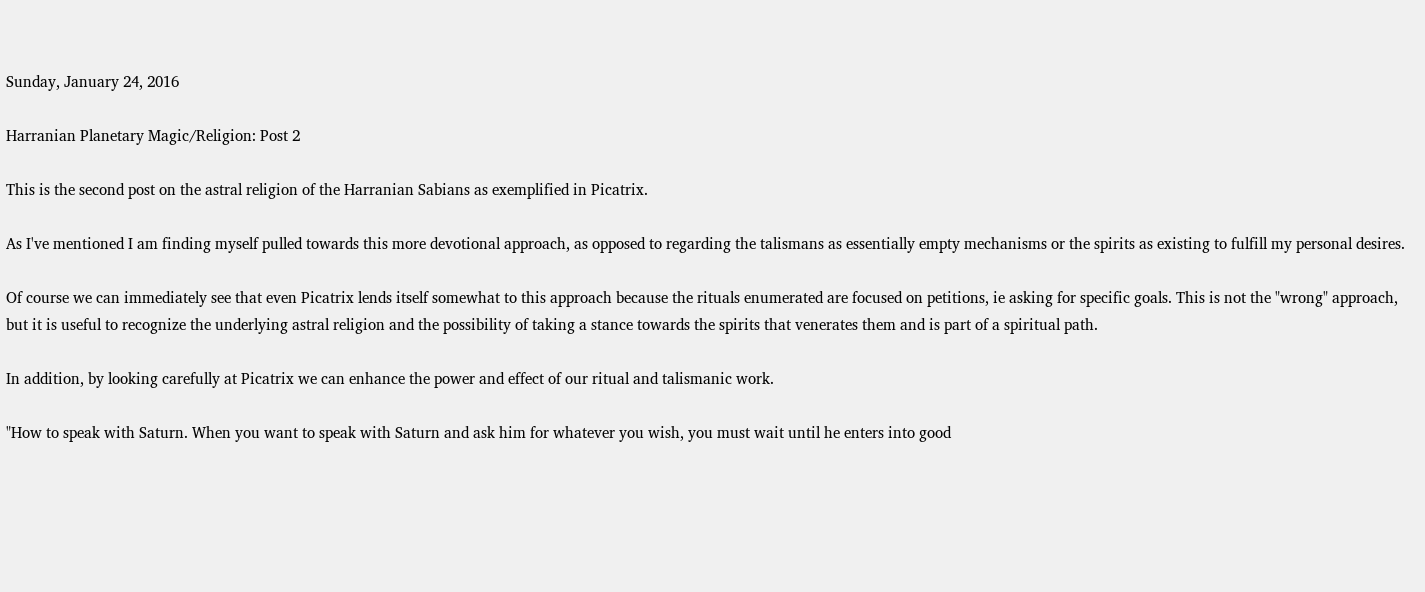Sunday, January 24, 2016

Harranian Planetary Magic/Religion: Post 2

This is the second post on the astral religion of the Harranian Sabians as exemplified in Picatrix.

As I've mentioned I am finding myself pulled towards this more devotional approach, as opposed to regarding the talismans as essentially empty mechanisms or the spirits as existing to fulfill my personal desires.

Of course we can immediately see that even Picatrix lends itself somewhat to this approach because the rituals enumerated are focused on petitions, ie asking for specific goals. This is not the "wrong" approach, but it is useful to recognize the underlying astral religion and the possibility of taking a stance towards the spirits that venerates them and is part of a spiritual path.

In addition, by looking carefully at Picatrix we can enhance the power and effect of our ritual and talismanic work.

"How to speak with Saturn. When you want to speak with Saturn and ask him for whatever you wish, you must wait until he enters into good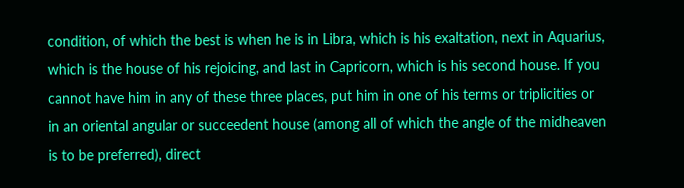condition, of which the best is when he is in Libra, which is his exaltation, next in Aquarius, which is the house of his rejoicing, and last in Capricorn, which is his second house. If you cannot have him in any of these three places, put him in one of his terms or triplicities or in an oriental angular or succeedent house (among all of which the angle of the midheaven is to be preferred), direct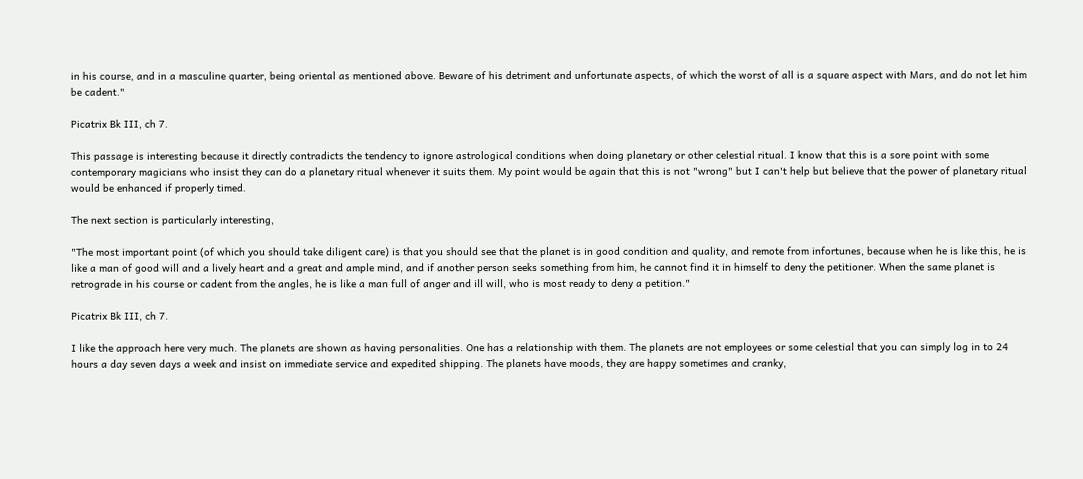in his course, and in a masculine quarter, being oriental as mentioned above. Beware of his detriment and unfortunate aspects, of which the worst of all is a square aspect with Mars, and do not let him be cadent."

Picatrix Bk III, ch 7.

This passage is interesting because it directly contradicts the tendency to ignore astrological conditions when doing planetary or other celestial ritual. I know that this is a sore point with some contemporary magicians who insist they can do a planetary ritual whenever it suits them. My point would be again that this is not "wrong" but I can't help but believe that the power of planetary ritual would be enhanced if properly timed.

The next section is particularly interesting,

"The most important point (of which you should take diligent care) is that you should see that the planet is in good condition and quality, and remote from infortunes, because when he is like this, he is like a man of good will and a lively heart and a great and ample mind, and if another person seeks something from him, he cannot find it in himself to deny the petitioner. When the same planet is retrograde in his course or cadent from the angles, he is like a man full of anger and ill will, who is most ready to deny a petition."

Picatrix Bk III, ch 7.

I like the approach here very much. The planets are shown as having personalities. One has a relationship with them. The planets are not employees or some celestial that you can simply log in to 24 hours a day seven days a week and insist on immediate service and expedited shipping. The planets have moods, they are happy sometimes and cranky,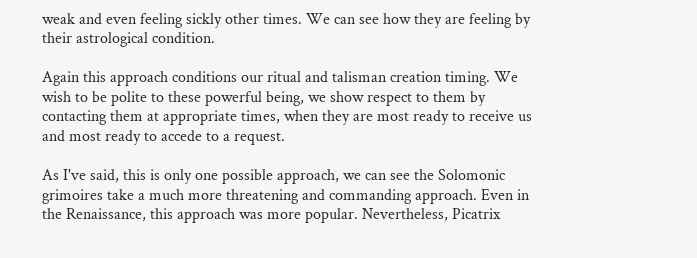weak and even feeling sickly other times. We can see how they are feeling by their astrological condition.

Again this approach conditions our ritual and talisman creation timing. We wish to be polite to these powerful being, we show respect to them by contacting them at appropriate times, when they are most ready to receive us and most ready to accede to a request.

As I've said, this is only one possible approach, we can see the Solomonic grimoires take a much more threatening and commanding approach. Even in the Renaissance, this approach was more popular. Nevertheless, Picatrix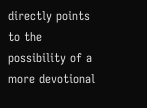directly points to the possibility of a more devotional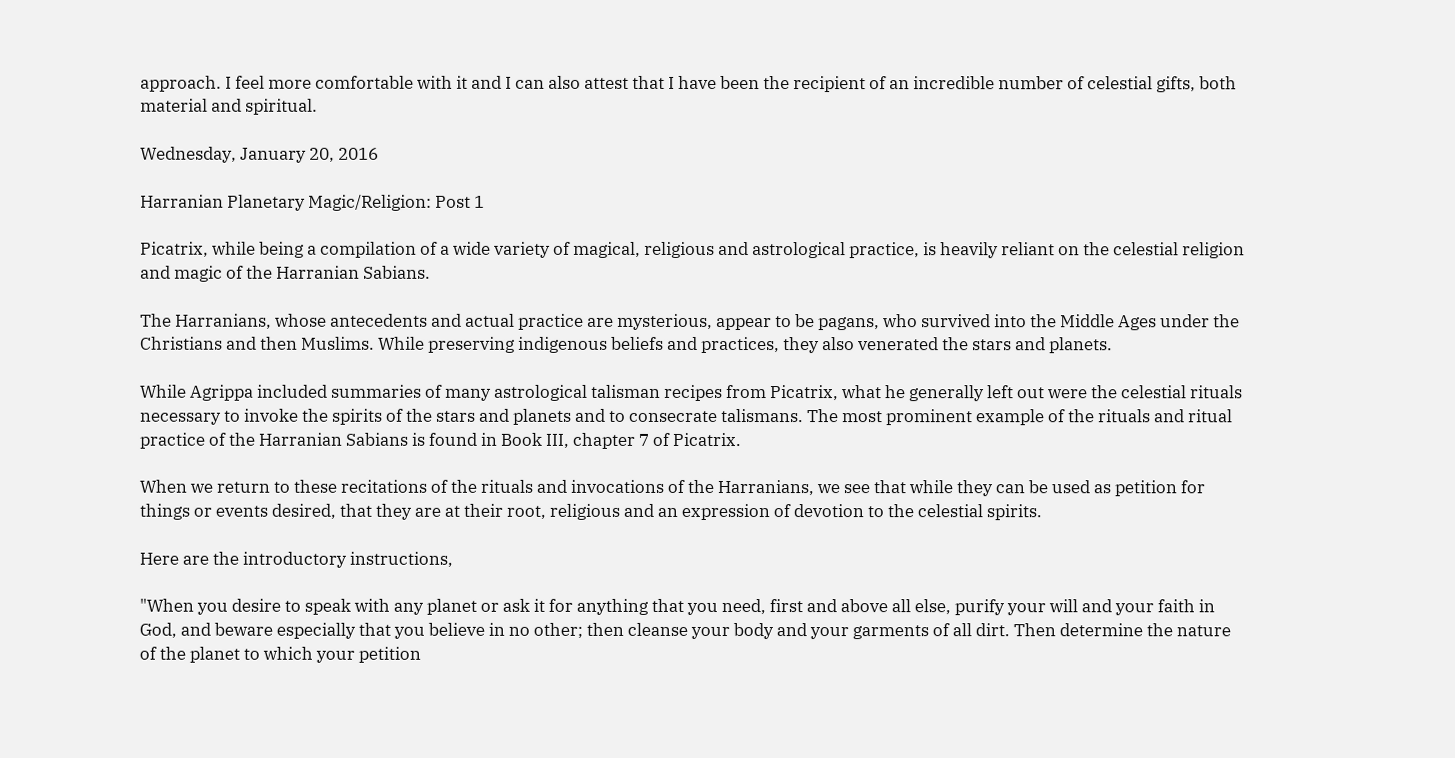approach. I feel more comfortable with it and I can also attest that I have been the recipient of an incredible number of celestial gifts, both material and spiritual.

Wednesday, January 20, 2016

Harranian Planetary Magic/Religion: Post 1

Picatrix, while being a compilation of a wide variety of magical, religious and astrological practice, is heavily reliant on the celestial religion and magic of the Harranian Sabians.

The Harranians, whose antecedents and actual practice are mysterious, appear to be pagans, who survived into the Middle Ages under the Christians and then Muslims. While preserving indigenous beliefs and practices, they also venerated the stars and planets.

While Agrippa included summaries of many astrological talisman recipes from Picatrix, what he generally left out were the celestial rituals necessary to invoke the spirits of the stars and planets and to consecrate talismans. The most prominent example of the rituals and ritual practice of the Harranian Sabians is found in Book III, chapter 7 of Picatrix.

When we return to these recitations of the rituals and invocations of the Harranians, we see that while they can be used as petition for things or events desired, that they are at their root, religious and an expression of devotion to the celestial spirits.

Here are the introductory instructions,

"When you desire to speak with any planet or ask it for anything that you need, first and above all else, purify your will and your faith in God, and beware especially that you believe in no other; then cleanse your body and your garments of all dirt. Then determine the nature of the planet to which your petition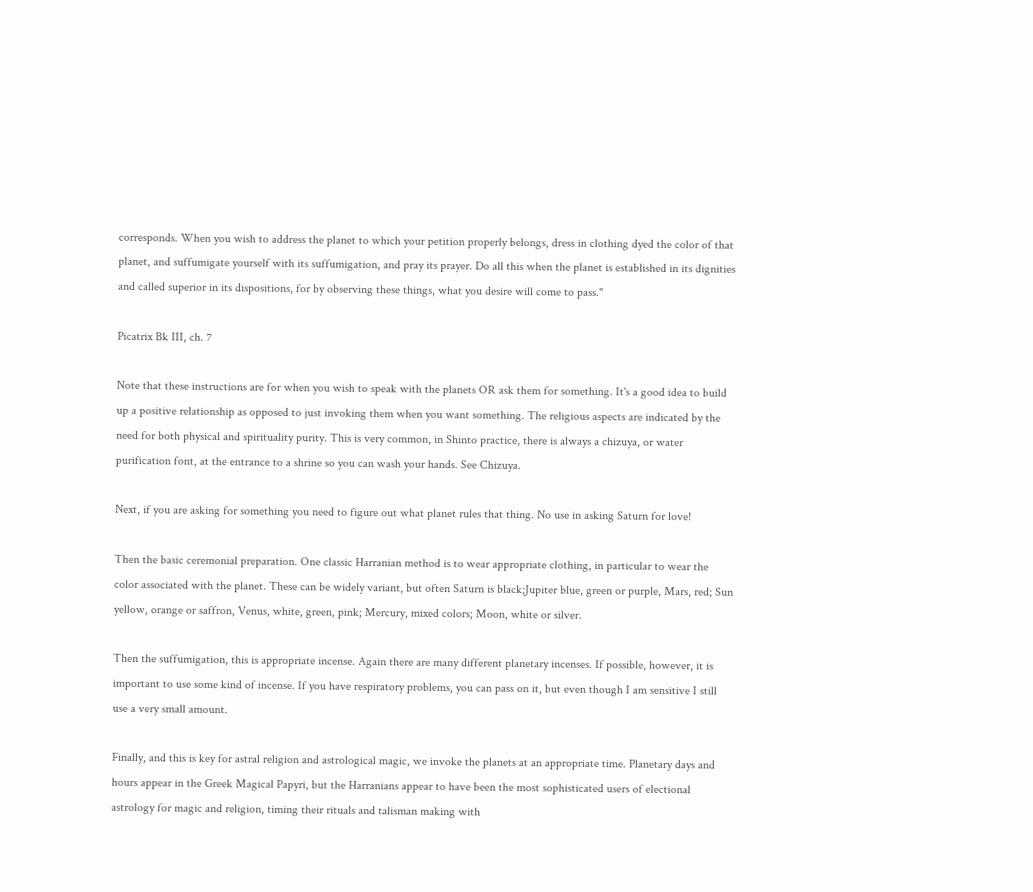corresponds. When you wish to address the planet to which your petition properly belongs, dress in clothing dyed the color of that planet, and suffumigate yourself with its suffumigation, and pray its prayer. Do all this when the planet is established in its dignities and called superior in its dispositions, for by observing these things, what you desire will come to pass."

Picatrix Bk III, ch. 7

Note that these instructions are for when you wish to speak with the planets OR ask them for something. It's a good idea to build up a positive relationship as opposed to just invoking them when you want something. The religious aspects are indicated by the need for both physical and spirituality purity. This is very common, in Shinto practice, there is always a chizuya, or water purification font, at the entrance to a shrine so you can wash your hands. See Chizuya.

Next, if you are asking for something you need to figure out what planet rules that thing. No use in asking Saturn for love!

Then the basic ceremonial preparation. One classic Harranian method is to wear appropriate clothing, in particular to wear the color associated with the planet. These can be widely variant, but often Saturn is black;Jupiter blue, green or purple, Mars, red; Sun yellow, orange or saffron, Venus, white, green, pink; Mercury, mixed colors; Moon, white or silver.

Then the suffumigation, this is appropriate incense. Again there are many different planetary incenses. If possible, however, it is important to use some kind of incense. If you have respiratory problems, you can pass on it, but even though I am sensitive I still use a very small amount.

Finally, and this is key for astral religion and astrological magic, we invoke the planets at an appropriate time. Planetary days and hours appear in the Greek Magical Papyri, but the Harranians appear to have been the most sophisticated users of electional astrology for magic and religion, timing their rituals and talisman making with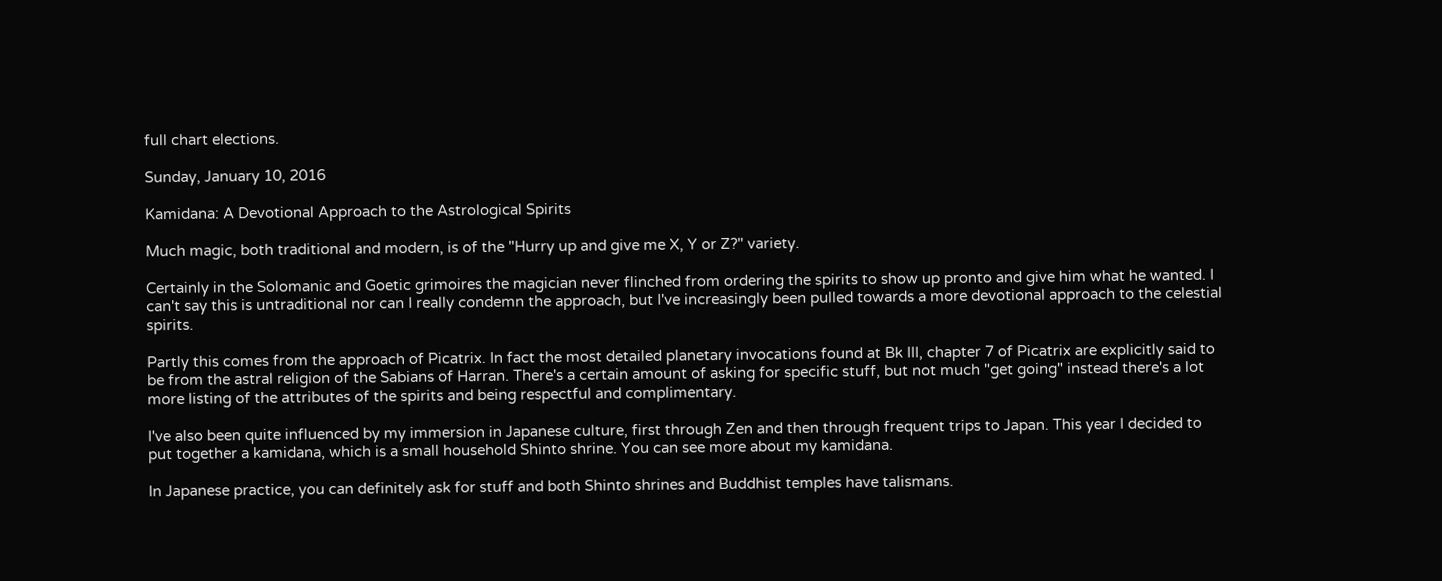full chart elections.

Sunday, January 10, 2016

Kamidana: A Devotional Approach to the Astrological Spirits

Much magic, both traditional and modern, is of the "Hurry up and give me X, Y or Z?" variety.

Certainly in the Solomanic and Goetic grimoires the magician never flinched from ordering the spirits to show up pronto and give him what he wanted. I can't say this is untraditional nor can I really condemn the approach, but I've increasingly been pulled towards a more devotional approach to the celestial spirits.

Partly this comes from the approach of Picatrix. In fact the most detailed planetary invocations found at Bk III, chapter 7 of Picatrix are explicitly said to be from the astral religion of the Sabians of Harran. There's a certain amount of asking for specific stuff, but not much "get going" instead there's a lot more listing of the attributes of the spirits and being respectful and complimentary.

I've also been quite influenced by my immersion in Japanese culture, first through Zen and then through frequent trips to Japan. This year I decided to put together a kamidana, which is a small household Shinto shrine. You can see more about my kamidana.

In Japanese practice, you can definitely ask for stuff and both Shinto shrines and Buddhist temples have talismans.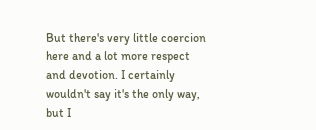But there's very little coercion here and a lot more respect and devotion. I certainly wouldn't say it's the only way, but I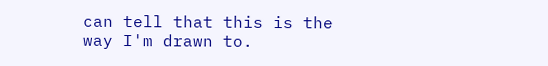can tell that this is the way I'm drawn to.